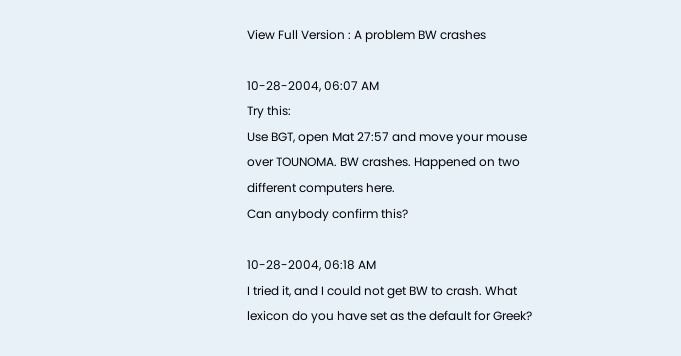View Full Version : A problem BW crashes

10-28-2004, 06:07 AM
Try this:
Use BGT, open Mat 27:57 and move your mouse over TOUNOMA. BW crashes. Happened on two different computers here.
Can anybody confirm this?

10-28-2004, 06:18 AM
I tried it, and I could not get BW to crash. What lexicon do you have set as the default for Greek?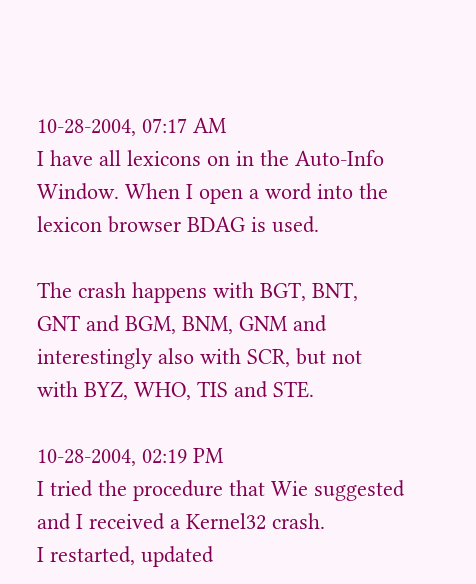10-28-2004, 07:17 AM
I have all lexicons on in the Auto-Info Window. When I open a word into the lexicon browser BDAG is used.

The crash happens with BGT, BNT, GNT and BGM, BNM, GNM and interestingly also with SCR, but not with BYZ, WHO, TIS and STE.

10-28-2004, 02:19 PM
I tried the procedure that Wie suggested and I received a Kernel32 crash.
I restarted, updated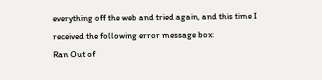everything off the web and tried again, and this time I received the following error message box:
Ran Out of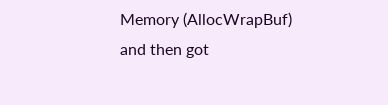Memory (AllocWrapBuf)
and then got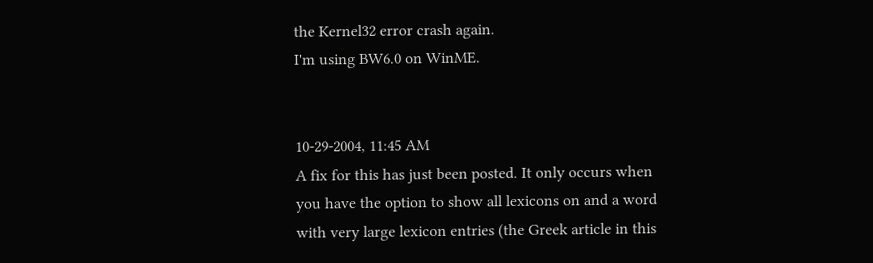the Kernel32 error crash again.
I'm using BW6.0 on WinME.


10-29-2004, 11:45 AM
A fix for this has just been posted. It only occurs when you have the option to show all lexicons on and a word with very large lexicon entries (the Greek article in this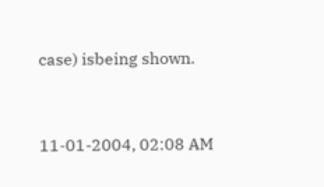case) isbeing shown.


11-01-2004, 02:08 AM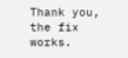Thank you, the fix works.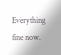Everything fine now.